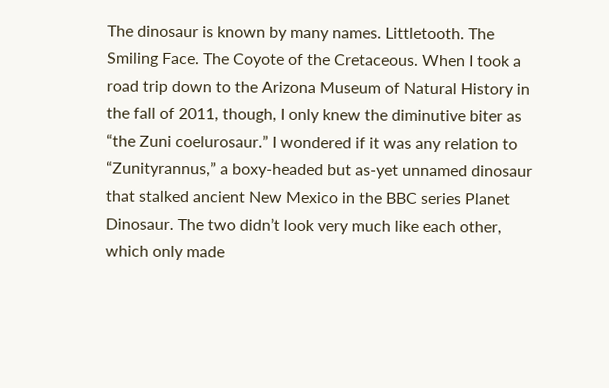The dinosaur is known by many names. Littletooth. The Smiling Face. The Coyote of the Cretaceous. When I took a road trip down to the Arizona Museum of Natural History in the fall of 2011, though, I only knew the diminutive biter as “the Zuni coelurosaur.” I wondered if it was any relation to “Zunityrannus,” a boxy-headed but as-yet unnamed dinosaur that stalked ancient New Mexico in the BBC series Planet Dinosaur. The two didn’t look very much like each other, which only made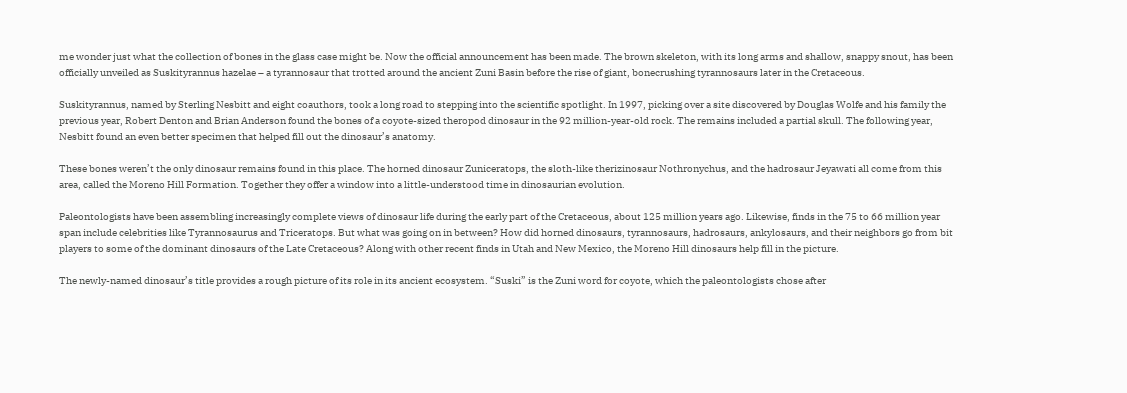me wonder just what the collection of bones in the glass case might be. Now the official announcement has been made. The brown skeleton, with its long arms and shallow, snappy snout, has been officially unveiled as Suskityrannus hazelae – a tyrannosaur that trotted around the ancient Zuni Basin before the rise of giant, bonecrushing tyrannosaurs later in the Cretaceous.

Suskityrannus, named by Sterling Nesbitt and eight coauthors, took a long road to stepping into the scientific spotlight. In 1997, picking over a site discovered by Douglas Wolfe and his family the previous year, Robert Denton and Brian Anderson found the bones of a coyote-sized theropod dinosaur in the 92 million-year-old rock. The remains included a partial skull. The following year, Nesbitt found an even better specimen that helped fill out the dinosaur’s anatomy.

These bones weren’t the only dinosaur remains found in this place. The horned dinosaur Zuniceratops, the sloth-like therizinosaur Nothronychus, and the hadrosaur Jeyawati all come from this area, called the Moreno Hill Formation. Together they offer a window into a little-understood time in dinosaurian evolution.

Paleontologists have been assembling increasingly complete views of dinosaur life during the early part of the Cretaceous, about 125 million years ago. Likewise, finds in the 75 to 66 million year span include celebrities like Tyrannosaurus and Triceratops. But what was going on in between? How did horned dinosaurs, tyrannosaurs, hadrosaurs, ankylosaurs, and their neighbors go from bit players to some of the dominant dinosaurs of the Late Cretaceous? Along with other recent finds in Utah and New Mexico, the Moreno Hill dinosaurs help fill in the picture.

The newly-named dinosaur’s title provides a rough picture of its role in its ancient ecosystem. “Suski” is the Zuni word for coyote, which the paleontologists chose after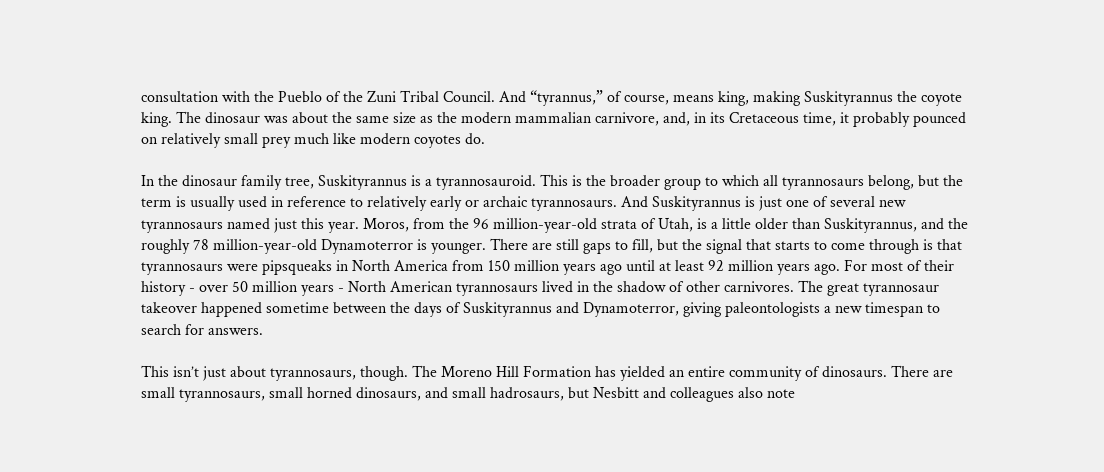consultation with the Pueblo of the Zuni Tribal Council. And “tyrannus,” of course, means king, making Suskityrannus the coyote king. The dinosaur was about the same size as the modern mammalian carnivore, and, in its Cretaceous time, it probably pounced on relatively small prey much like modern coyotes do.

In the dinosaur family tree, Suskityrannus is a tyrannosauroid. This is the broader group to which all tyrannosaurs belong, but the term is usually used in reference to relatively early or archaic tyrannosaurs. And Suskityrannus is just one of several new tyrannosaurs named just this year. Moros, from the 96 million-year-old strata of Utah, is a little older than Suskityrannus, and the roughly 78 million-year-old Dynamoterror is younger. There are still gaps to fill, but the signal that starts to come through is that tyrannosaurs were pipsqueaks in North America from 150 million years ago until at least 92 million years ago. For most of their history - over 50 million years - North American tyrannosaurs lived in the shadow of other carnivores. The great tyrannosaur takeover happened sometime between the days of Suskityrannus and Dynamoterror, giving paleontologists a new timespan to search for answers.

This isn’t just about tyrannosaurs, though. The Moreno Hill Formation has yielded an entire community of dinosaurs. There are small tyrannosaurs, small horned dinosaurs, and small hadrosaurs, but Nesbitt and colleagues also note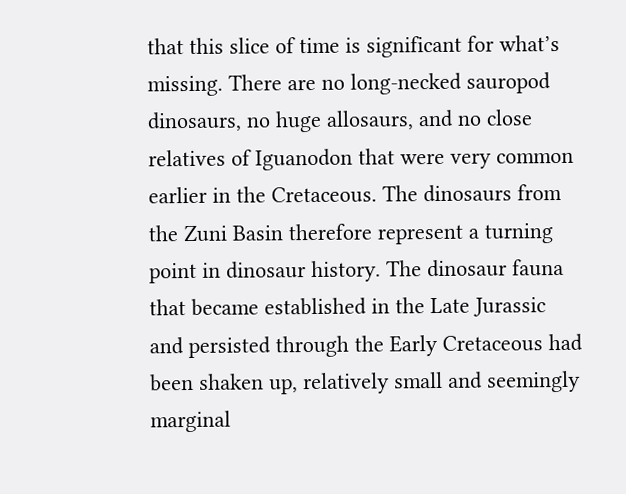that this slice of time is significant for what’s missing. There are no long-necked sauropod dinosaurs, no huge allosaurs, and no close relatives of Iguanodon that were very common earlier in the Cretaceous. The dinosaurs from the Zuni Basin therefore represent a turning point in dinosaur history. The dinosaur fauna that became established in the Late Jurassic and persisted through the Early Cretaceous had been shaken up, relatively small and seemingly marginal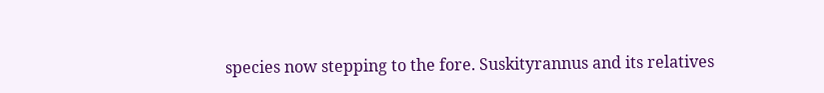species now stepping to the fore. Suskityrannus and its relatives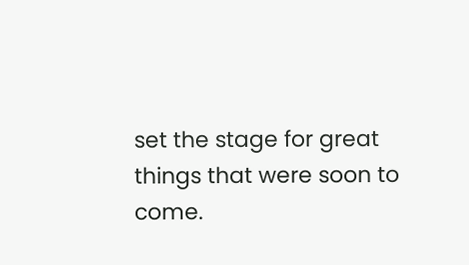set the stage for great things that were soon to come.